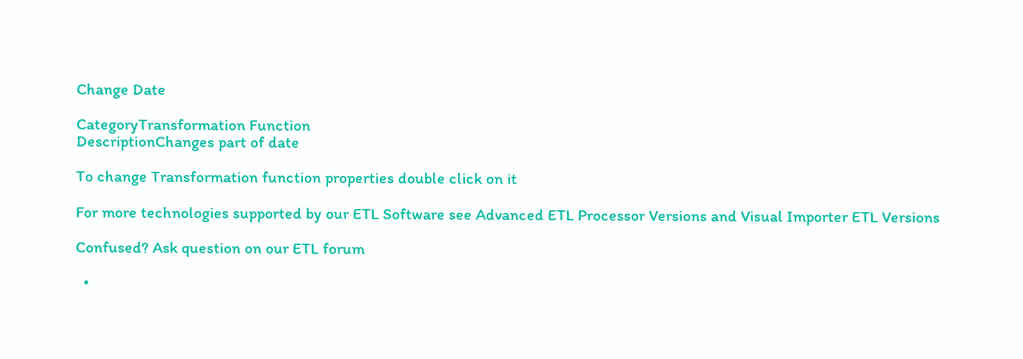Change Date

CategoryTransformation Function
DescriptionChanges part of date

To change Transformation function properties double click on it

For more technologies supported by our ETL Software see Advanced ETL Processor Versions and Visual Importer ETL Versions

Confused? Ask question on our ETL forum

  •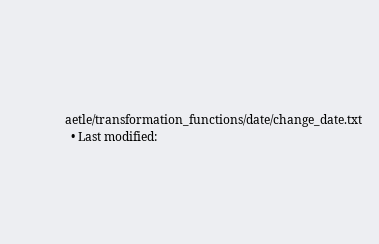aetle/transformation_functions/date/change_date.txt
  • Last modified: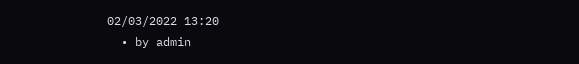02/03/2022 13:20
  • by admin